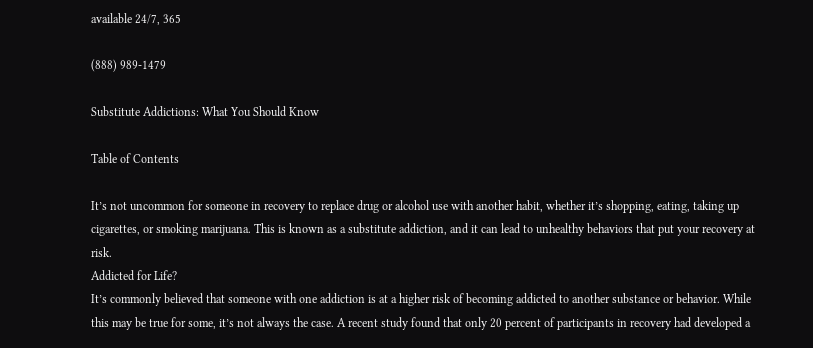available 24/7, 365

(888) 989-1479

Substitute Addictions: What You Should Know

Table of Contents

It’s not uncommon for someone in recovery to replace drug or alcohol use with another habit, whether it’s shopping, eating, taking up cigarettes, or smoking marijuana. This is known as a substitute addiction, and it can lead to unhealthy behaviors that put your recovery at risk.
Addicted for Life?
It’s commonly believed that someone with one addiction is at a higher risk of becoming addicted to another substance or behavior. While this may be true for some, it’s not always the case. A recent study found that only 20 percent of participants in recovery had developed a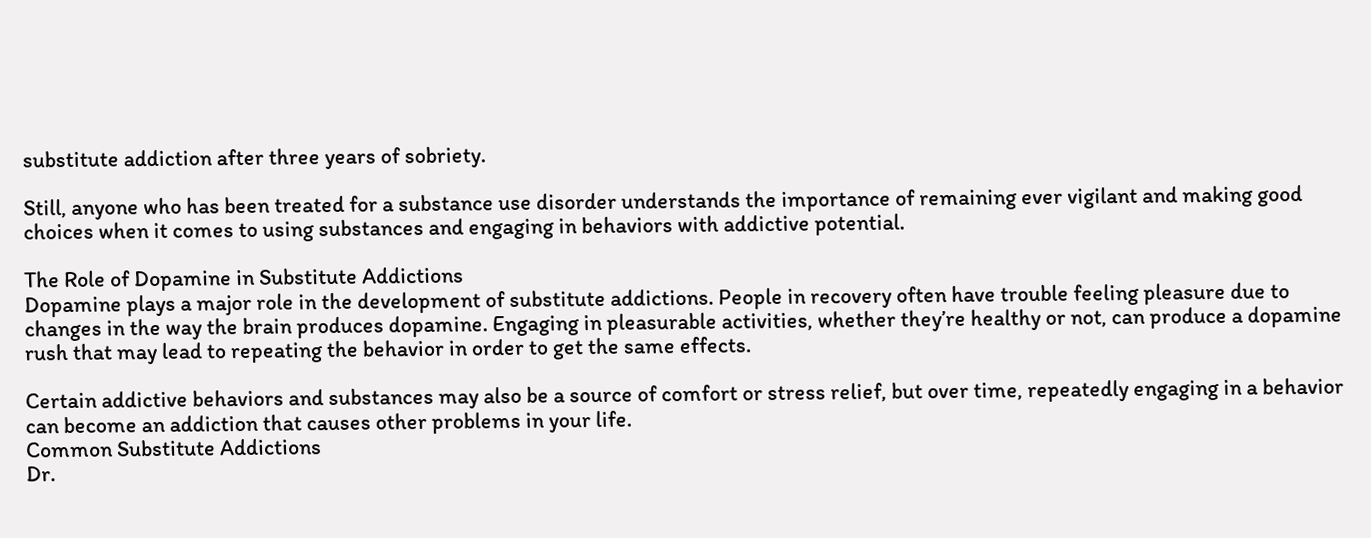substitute addiction after three years of sobriety.

Still, anyone who has been treated for a substance use disorder understands the importance of remaining ever vigilant and making good choices when it comes to using substances and engaging in behaviors with addictive potential.

The Role of Dopamine in Substitute Addictions
Dopamine plays a major role in the development of substitute addictions. People in recovery often have trouble feeling pleasure due to changes in the way the brain produces dopamine. Engaging in pleasurable activities, whether they’re healthy or not, can produce a dopamine rush that may lead to repeating the behavior in order to get the same effects.

Certain addictive behaviors and substances may also be a source of comfort or stress relief, but over time, repeatedly engaging in a behavior can become an addiction that causes other problems in your life.
Common Substitute Addictions
Dr.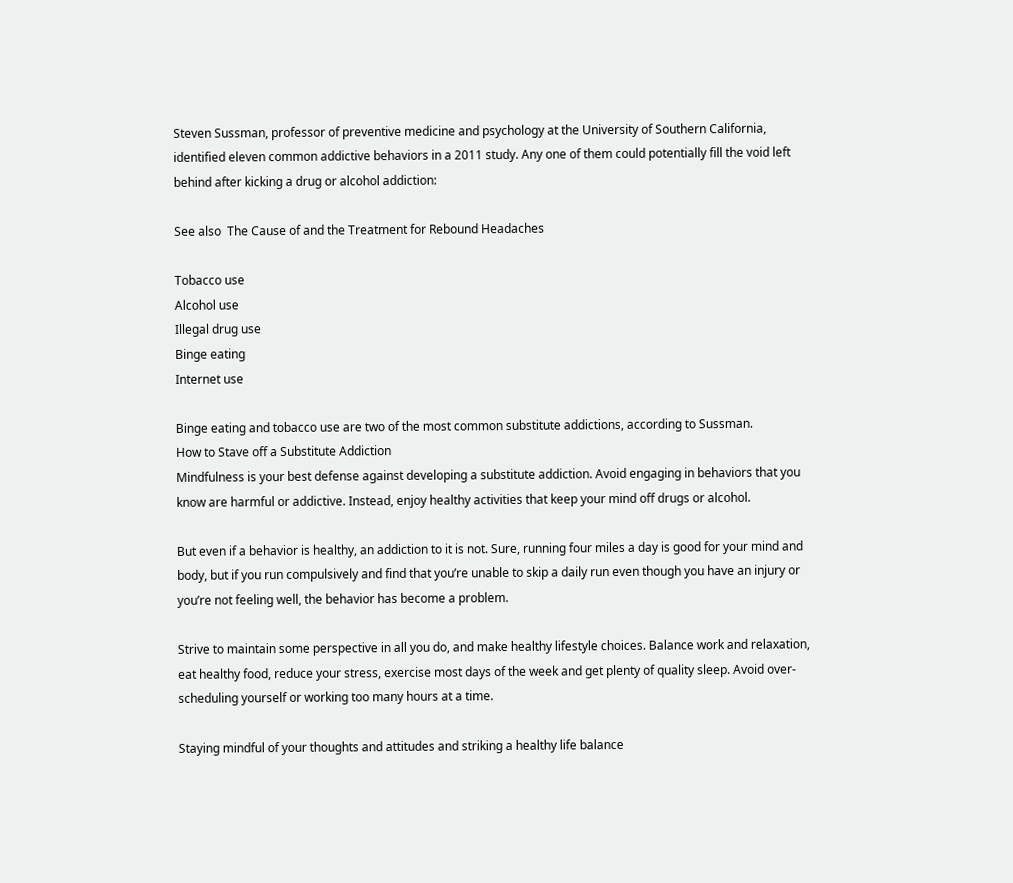Steven Sussman, professor of preventive medicine and psychology at the University of Southern California, identified eleven common addictive behaviors in a 2011 study. Any one of them could potentially fill the void left behind after kicking a drug or alcohol addiction:

See also  The Cause of and the Treatment for Rebound Headaches

Tobacco use
Alcohol use
Illegal drug use
Binge eating
Internet use

Binge eating and tobacco use are two of the most common substitute addictions, according to Sussman.
How to Stave off a Substitute Addiction
Mindfulness is your best defense against developing a substitute addiction. Avoid engaging in behaviors that you know are harmful or addictive. Instead, enjoy healthy activities that keep your mind off drugs or alcohol.

But even if a behavior is healthy, an addiction to it is not. Sure, running four miles a day is good for your mind and body, but if you run compulsively and find that you’re unable to skip a daily run even though you have an injury or you’re not feeling well, the behavior has become a problem.

Strive to maintain some perspective in all you do, and make healthy lifestyle choices. Balance work and relaxation, eat healthy food, reduce your stress, exercise most days of the week and get plenty of quality sleep. Avoid over-scheduling yourself or working too many hours at a time.

Staying mindful of your thoughts and attitudes and striking a healthy life balance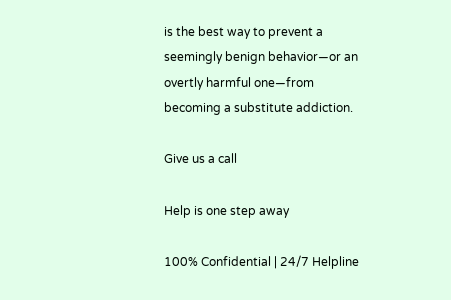is the best way to prevent a seemingly benign behavior—or an overtly harmful one—from becoming a substitute addiction.

Give us a call

Help is one step away

100% Confidential | 24/7 Helpline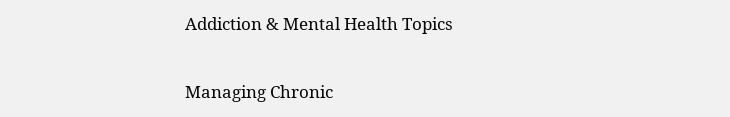Addiction & Mental Health Topics

Managing Chronic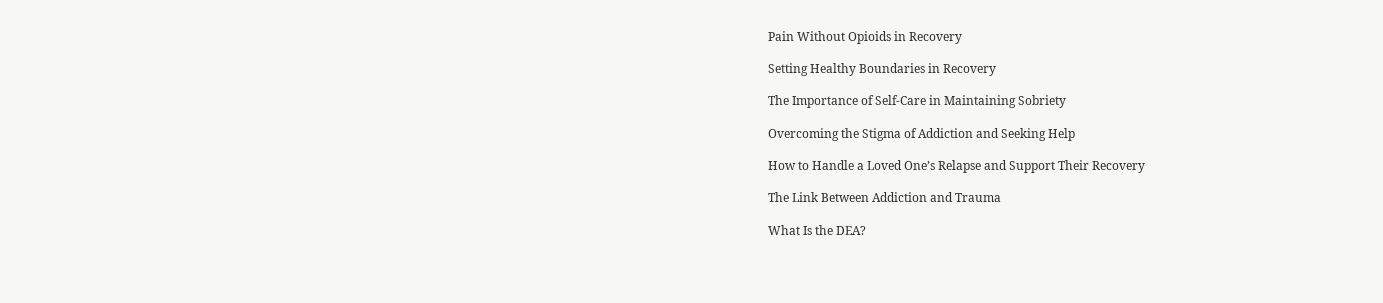Pain Without Opioids in Recovery

Setting Healthy Boundaries in Recovery

The Importance of Self-Care in Maintaining Sobriety

Overcoming the Stigma of Addiction and Seeking Help

How to Handle a Loved One’s Relapse and Support Their Recovery

The Link Between Addiction and Trauma

What Is the DEA?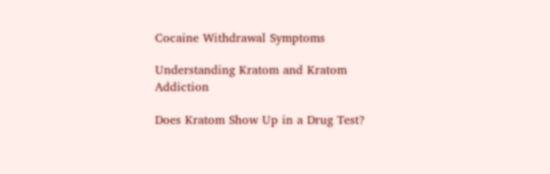Cocaine Withdrawal Symptoms

Understanding Kratom and Kratom Addiction

Does Kratom Show Up in a Drug Test?